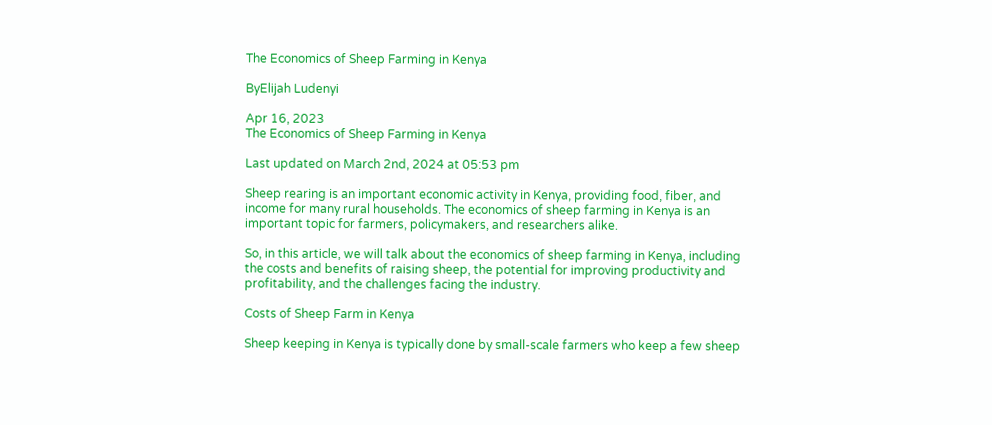The Economics of Sheep Farming in Kenya

ByElijah Ludenyi

Apr 16, 2023
The Economics of Sheep Farming in Kenya

Last updated on March 2nd, 2024 at 05:53 pm

Sheep rearing is an important economic activity in Kenya, providing food, fiber, and income for many rural households. The economics of sheep farming in Kenya is an important topic for farmers, policymakers, and researchers alike.

So, in this article, we will talk about the economics of sheep farming in Kenya, including the costs and benefits of raising sheep, the potential for improving productivity and profitability, and the challenges facing the industry.

Costs of Sheep Farm in Kenya

Sheep keeping in Kenya is typically done by small-scale farmers who keep a few sheep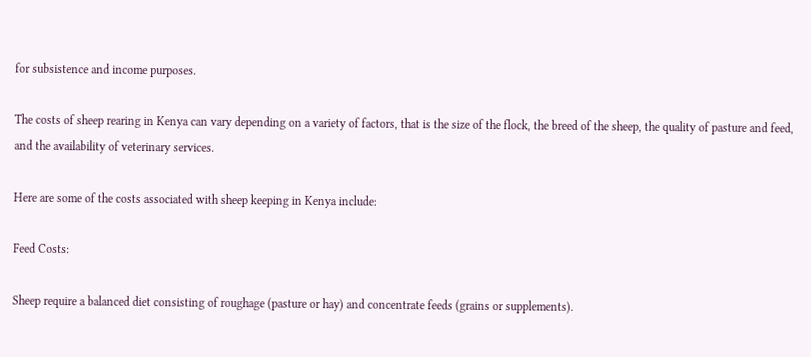for subsistence and income purposes.

The costs of sheep rearing in Kenya can vary depending on a variety of factors, that is the size of the flock, the breed of the sheep, the quality of pasture and feed, and the availability of veterinary services.

Here are some of the costs associated with sheep keeping in Kenya include:

Feed Costs:

Sheep require a balanced diet consisting of roughage (pasture or hay) and concentrate feeds (grains or supplements).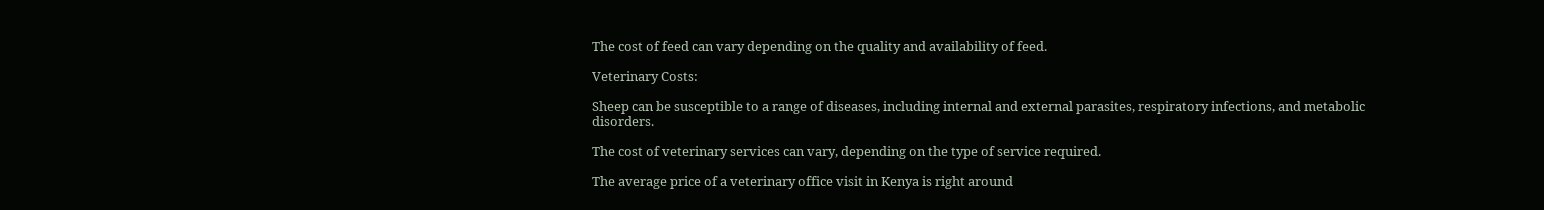The cost of feed can vary depending on the quality and availability of feed.

Veterinary Costs:

Sheep can be susceptible to a range of diseases, including internal and external parasites, respiratory infections, and metabolic disorders.

The cost of veterinary services can vary, depending on the type of service required.

The average price of a veterinary office visit in Kenya is right around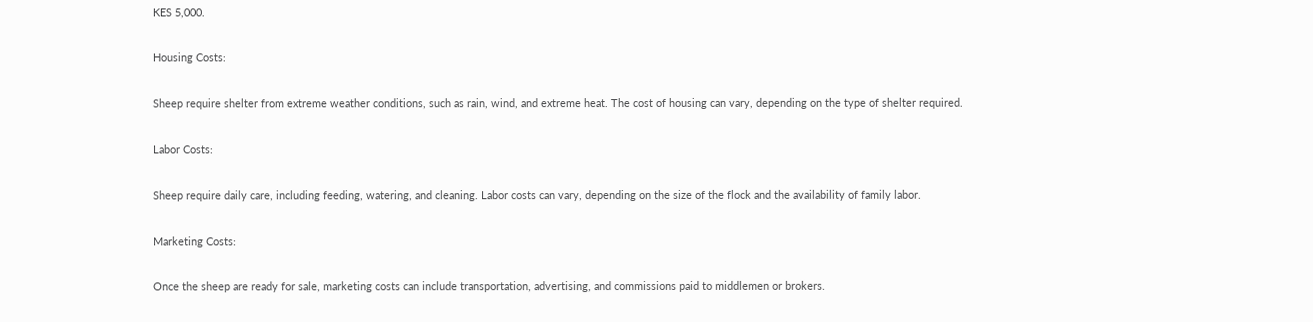KES 5,000.

Housing Costs:

Sheep require shelter from extreme weather conditions, such as rain, wind, and extreme heat. The cost of housing can vary, depending on the type of shelter required.

Labor Costs:

Sheep require daily care, including feeding, watering, and cleaning. Labor costs can vary, depending on the size of the flock and the availability of family labor.

Marketing Costs:

Once the sheep are ready for sale, marketing costs can include transportation, advertising, and commissions paid to middlemen or brokers.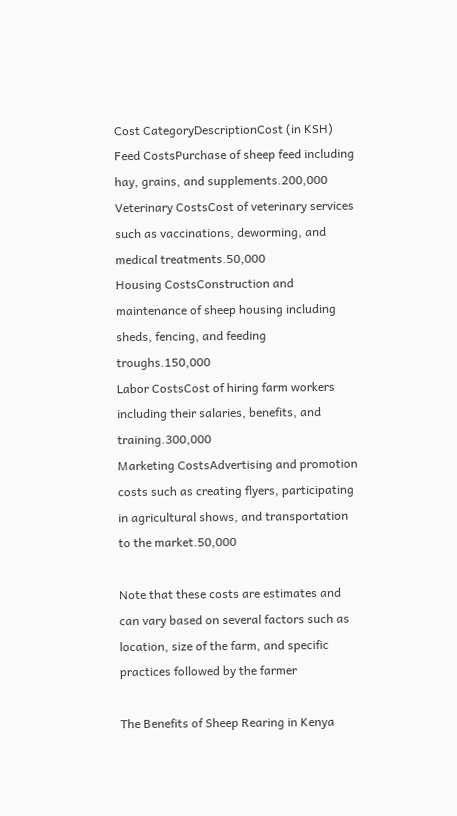Cost CategoryDescriptionCost (in KSH)
Feed CostsPurchase of sheep feed including hay, grains, and supplements.200,000
Veterinary CostsCost of veterinary services such as vaccinations, deworming, and medical treatments.50,000
Housing CostsConstruction and maintenance of sheep housing including sheds, fencing, and feeding troughs.150,000
Labor CostsCost of hiring farm workers including their salaries, benefits, and training.300,000
Marketing CostsAdvertising and promotion costs such as creating flyers, participating in agricultural shows, and transportation to the market.50,000

Note that these costs are estimates and can vary based on several factors such as location, size of the farm, and specific practices followed by the farmer

The Benefits of Sheep Rearing in Kenya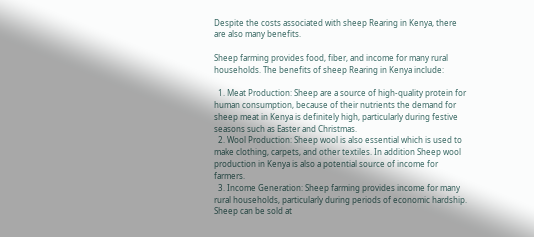Despite the costs associated with sheep Rearing in Kenya, there are also many benefits.

Sheep farming provides food, fiber, and income for many rural households. The benefits of sheep Rearing in Kenya include:

  1. Meat Production: Sheep are a source of high-quality protein for human consumption, because of their nutrients the demand for sheep meat in Kenya is definitely high, particularly during festive seasons such as Easter and Christmas.
  2. Wool Production: Sheep wool is also essential which is used to make clothing, carpets, and other textiles. In addition Sheep wool production in Kenya is also a potential source of income for farmers.
  3. Income Generation: Sheep farming provides income for many rural households, particularly during periods of economic hardship. Sheep can be sold at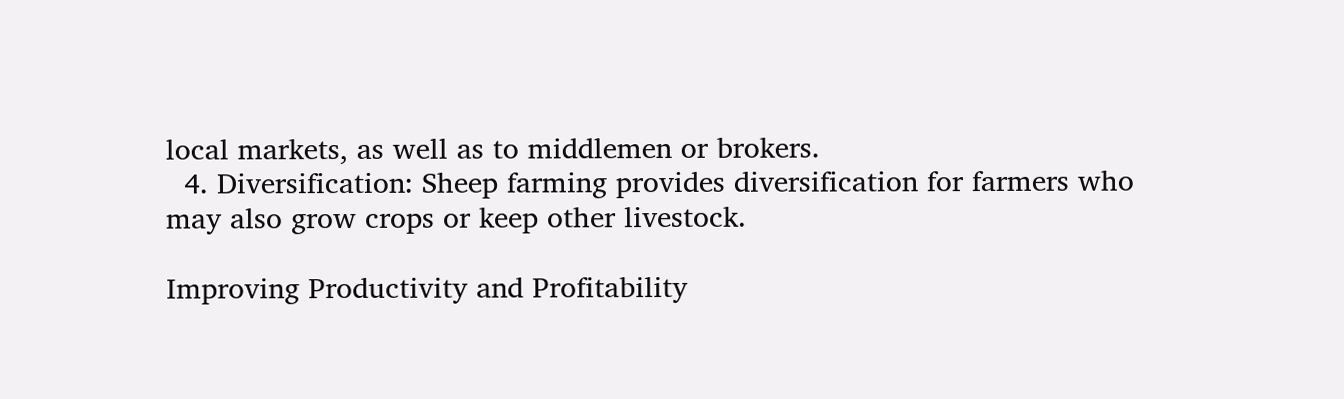local markets, as well as to middlemen or brokers.
  4. Diversification: Sheep farming provides diversification for farmers who may also grow crops or keep other livestock.

Improving Productivity and Profitability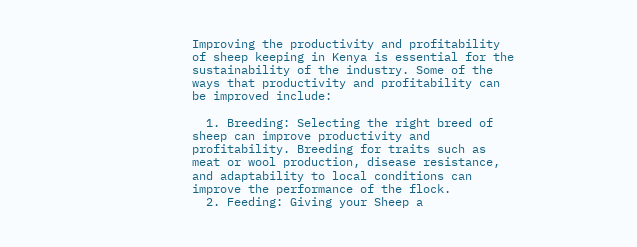Improving the productivity and profitability of sheep keeping in Kenya is essential for the sustainability of the industry. Some of the ways that productivity and profitability can be improved include:

  1. Breeding: Selecting the right breed of sheep can improve productivity and profitability. Breeding for traits such as meat or wool production, disease resistance, and adaptability to local conditions can improve the performance of the flock.
  2. Feeding: Giving your Sheep a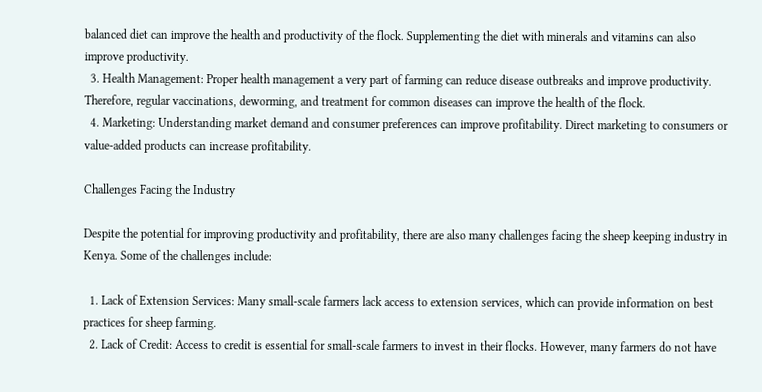balanced diet can improve the health and productivity of the flock. Supplementing the diet with minerals and vitamins can also improve productivity.
  3. Health Management: Proper health management a very part of farming can reduce disease outbreaks and improve productivity. Therefore, regular vaccinations, deworming, and treatment for common diseases can improve the health of the flock.
  4. Marketing: Understanding market demand and consumer preferences can improve profitability. Direct marketing to consumers or value-added products can increase profitability.

Challenges Facing the Industry

Despite the potential for improving productivity and profitability, there are also many challenges facing the sheep keeping industry in Kenya. Some of the challenges include:

  1. Lack of Extension Services: Many small-scale farmers lack access to extension services, which can provide information on best practices for sheep farming.
  2. Lack of Credit: Access to credit is essential for small-scale farmers to invest in their flocks. However, many farmers do not have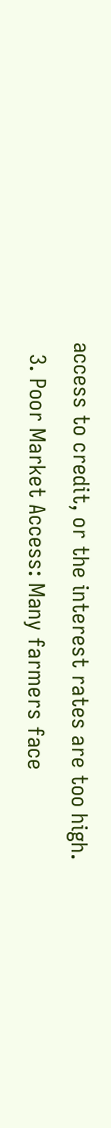access to credit, or the interest rates are too high.
  3. Poor Market Access: Many farmers face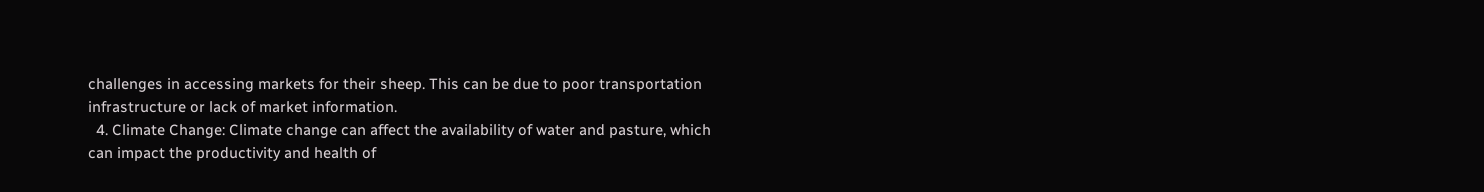challenges in accessing markets for their sheep. This can be due to poor transportation infrastructure or lack of market information.
  4. Climate Change: Climate change can affect the availability of water and pasture, which can impact the productivity and health of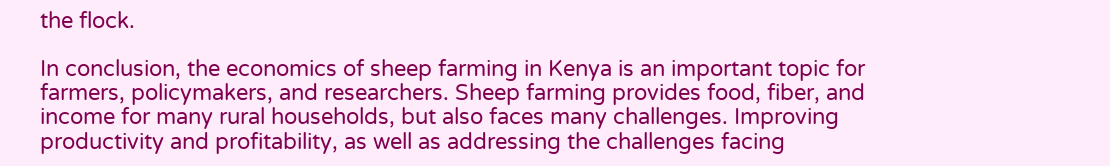the flock.

In conclusion, the economics of sheep farming in Kenya is an important topic for farmers, policymakers, and researchers. Sheep farming provides food, fiber, and income for many rural households, but also faces many challenges. Improving productivity and profitability, as well as addressing the challenges facing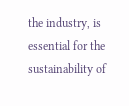the industry, is essential for the sustainability of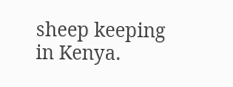sheep keeping in Kenya.